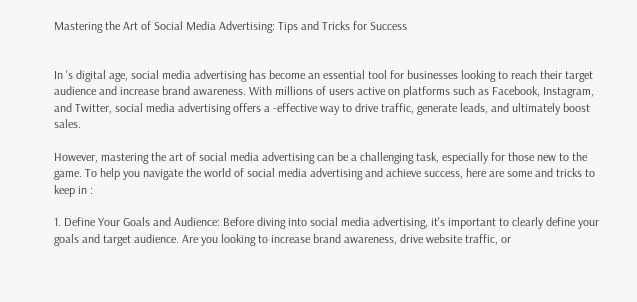Mastering the Art of Social Media Advertising: Tips and Tricks for Success


In 's digital age, social media advertising has become an essential tool for businesses looking to reach their target audience and increase brand awareness. With millions of users active on platforms such as Facebook, Instagram, and Twitter, social media advertising offers a -effective way to drive traffic, generate leads, and ultimately boost sales.

However, mastering the art of social media advertising can be a challenging task, especially for those new to the game. To help you navigate the world of social media advertising and achieve success, here are some and tricks to keep in :

1. Define Your Goals and Audience: Before diving into social media advertising, it's important to clearly define your goals and target audience. Are you looking to increase brand awareness, drive website traffic, or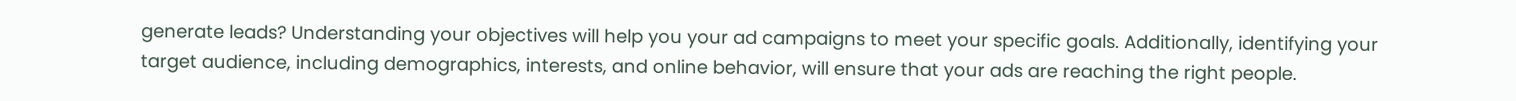generate leads? Understanding your objectives will help you your ad campaigns to meet your specific goals. Additionally, identifying your target audience, including demographics, interests, and online behavior, will ensure that your ads are reaching the right people.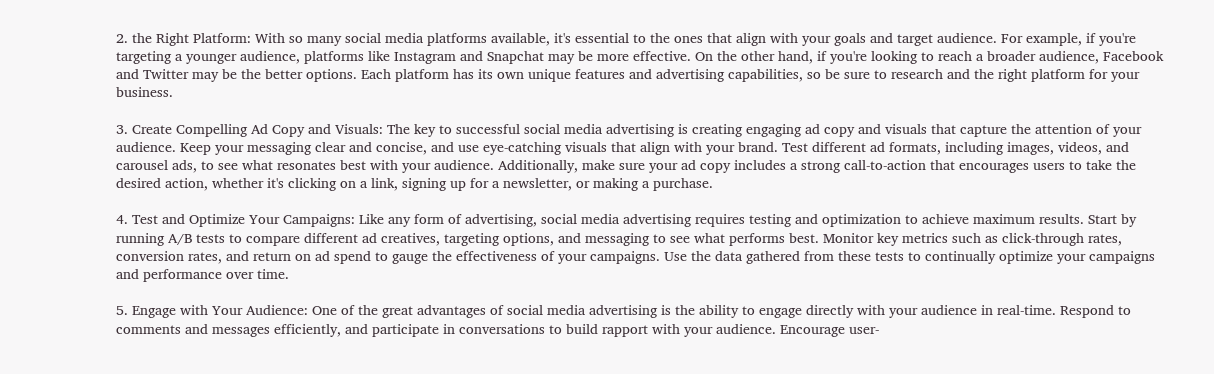2. the Right Platform: With so many social media platforms available, it's essential to the ones that align with your goals and target audience. For example, if you're targeting a younger audience, platforms like Instagram and Snapchat may be more effective. On the other hand, if you're looking to reach a broader audience, Facebook and Twitter may be the better options. Each platform has its own unique features and advertising capabilities, so be sure to research and the right platform for your business.

3. Create Compelling Ad Copy and Visuals: The key to successful social media advertising is creating engaging ad copy and visuals that capture the attention of your audience. Keep your messaging clear and concise, and use eye-catching visuals that align with your brand. Test different ad formats, including images, videos, and carousel ads, to see what resonates best with your audience. Additionally, make sure your ad copy includes a strong call-to-action that encourages users to take the desired action, whether it's clicking on a link, signing up for a newsletter, or making a purchase.

4. Test and Optimize Your Campaigns: Like any form of advertising, social media advertising requires testing and optimization to achieve maximum results. Start by running A/B tests to compare different ad creatives, targeting options, and messaging to see what performs best. Monitor key metrics such as click-through rates, conversion rates, and return on ad spend to gauge the effectiveness of your campaigns. Use the data gathered from these tests to continually optimize your campaigns and performance over time.

5. Engage with Your Audience: One of the great advantages of social media advertising is the ability to engage directly with your audience in real-time. Respond to comments and messages efficiently, and participate in conversations to build rapport with your audience. Encourage user-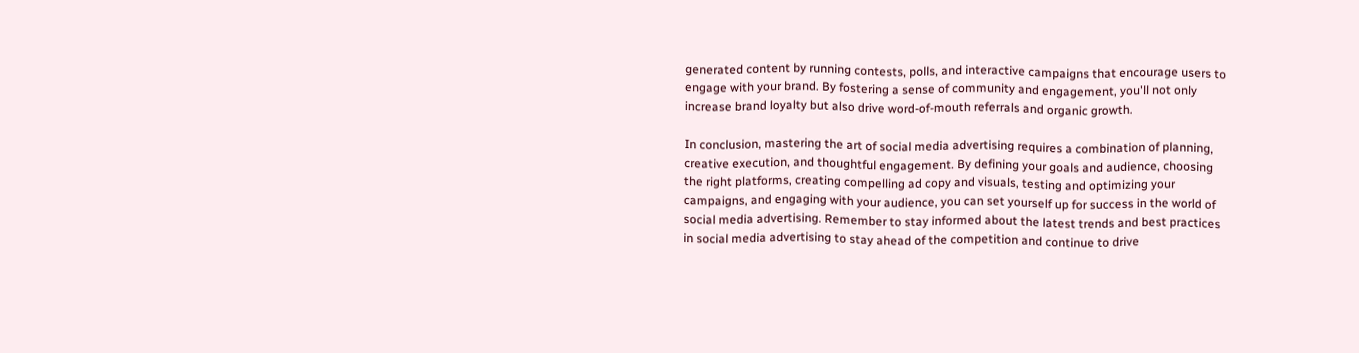generated content by running contests, polls, and interactive campaigns that encourage users to engage with your brand. By fostering a sense of community and engagement, you'll not only increase brand loyalty but also drive word-of-mouth referrals and organic growth.

In conclusion, mastering the art of social media advertising requires a combination of planning, creative execution, and thoughtful engagement. By defining your goals and audience, choosing the right platforms, creating compelling ad copy and visuals, testing and optimizing your campaigns, and engaging with your audience, you can set yourself up for success in the world of social media advertising. Remember to stay informed about the latest trends and best practices in social media advertising to stay ahead of the competition and continue to drive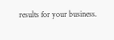results for your business.